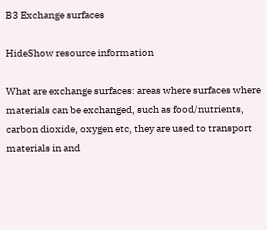B3 Exchange surfaces

HideShow resource information

What are exchange surfaces: areas where surfaces where materials can be exchanged, such as food/nutrients, carbon dioxide, oxygen etc, they are used to transport materials in and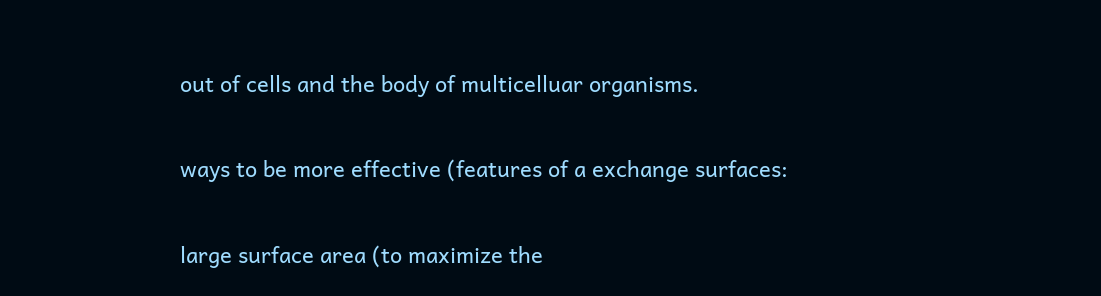out of cells and the body of multicelluar organisms.

ways to be more effective (features of a exchange surfaces:

large surface area (to maximize the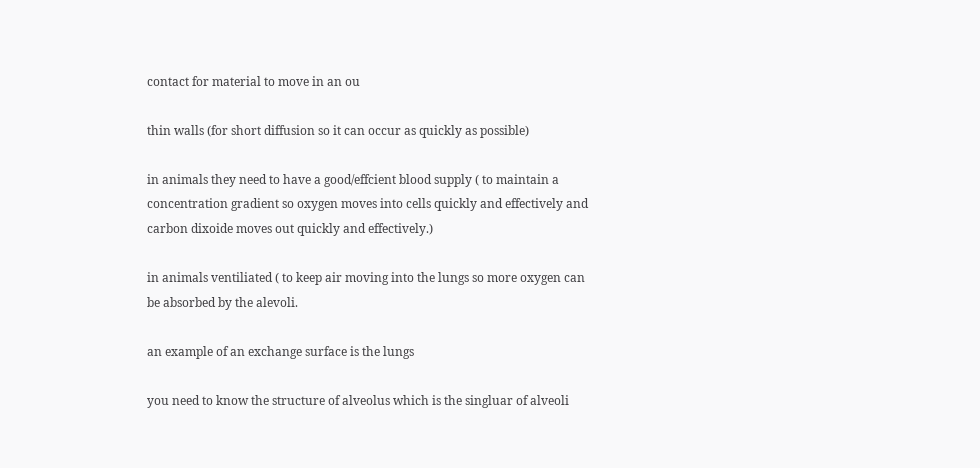contact for material to move in an ou

thin walls (for short diffusion so it can occur as quickly as possible)

in animals they need to have a good/effcient blood supply ( to maintain a concentration gradient so oxygen moves into cells quickly and effectively and carbon dixoide moves out quickly and effectively.)

in animals ventiliated ( to keep air moving into the lungs so more oxygen can be absorbed by the alevoli.

an example of an exchange surface is the lungs

you need to know the structure of alveolus which is the singluar of alveoli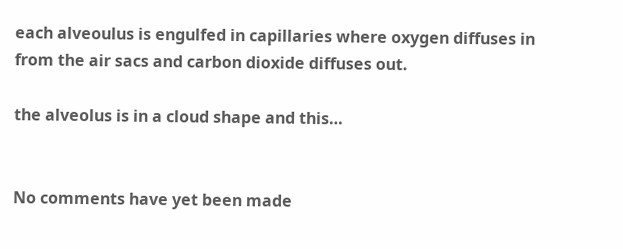each alveoulus is engulfed in capillaries where oxygen diffuses in from the air sacs and carbon dioxide diffuses out.

the alveolus is in a cloud shape and this…


No comments have yet been made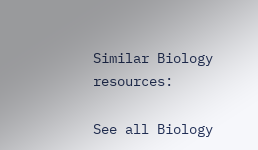Similar Biology resources:

See all Biology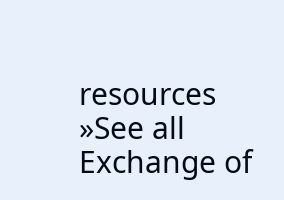resources »See all Exchange of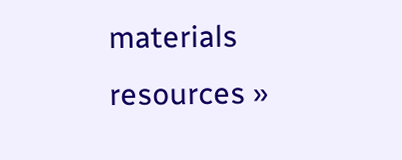materials resources »